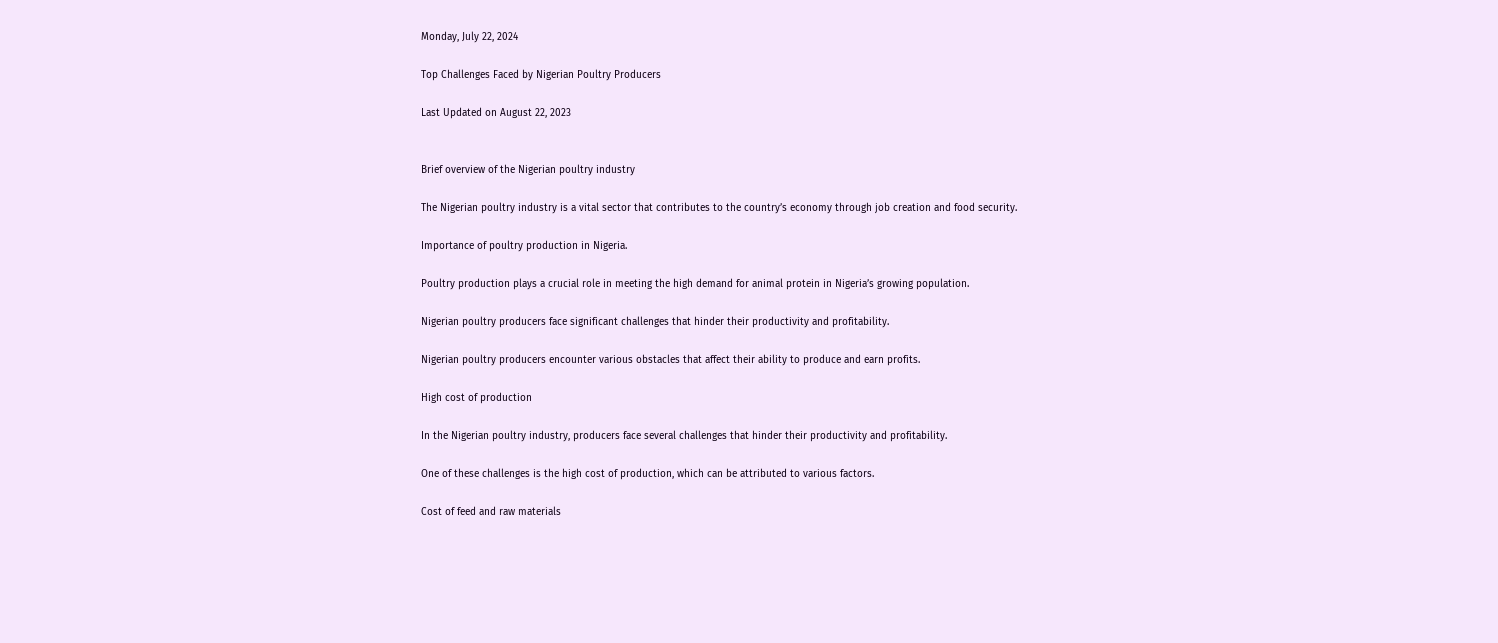Monday, July 22, 2024

Top Challenges Faced by Nigerian Poultry Producers

Last Updated on August 22, 2023


Brief overview of the Nigerian poultry industry

The Nigerian poultry industry is a vital sector that contributes to the country’s economy through job creation and food security.

Importance of poultry production in Nigeria.

Poultry production plays a crucial role in meeting the high demand for animal protein in Nigeria’s growing population.

Nigerian poultry producers face significant challenges that hinder their productivity and profitability.

Nigerian poultry producers encounter various obstacles that affect their ability to produce and earn profits.

High cost of production

In the Nigerian poultry industry, producers face several challenges that hinder their productivity and profitability.

One of these challenges is the high cost of production, which can be attributed to various factors.

Cost of feed and raw materials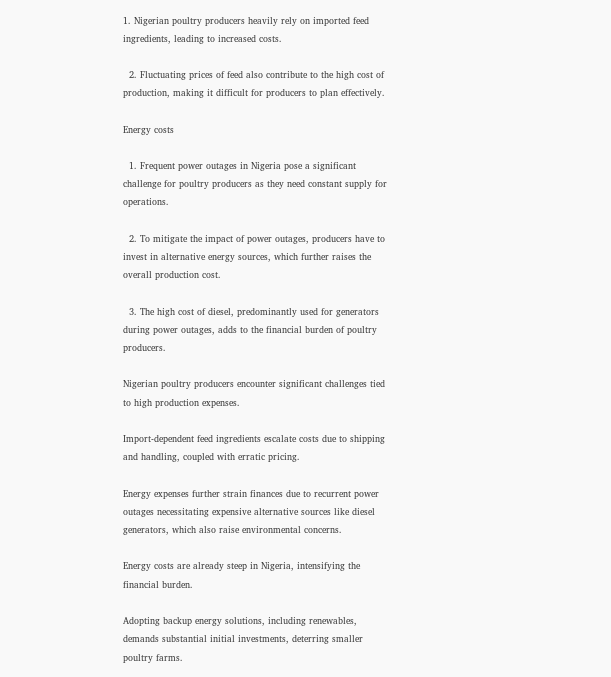1. Nigerian poultry producers heavily rely on imported feed ingredients, leading to increased costs.

  2. Fluctuating prices of feed also contribute to the high cost of production, making it difficult for producers to plan effectively.

Energy costs

  1. Frequent power outages in Nigeria pose a significant challenge for poultry producers as they need constant supply for operations.

  2. To mitigate the impact of power outages, producers have to invest in alternative energy sources, which further raises the overall production cost.

  3. The high cost of diesel, predominantly used for generators during power outages, adds to the financial burden of poultry producers.

Nigerian poultry producers encounter significant challenges tied to high production expenses.

Import-dependent feed ingredients escalate costs due to shipping and handling, coupled with erratic pricing.

Energy expenses further strain finances due to recurrent power outages necessitating expensive alternative sources like diesel generators, which also raise environmental concerns.

Energy costs are already steep in Nigeria, intensifying the financial burden.

Adopting backup energy solutions, including renewables, demands substantial initial investments, deterring smaller poultry farms.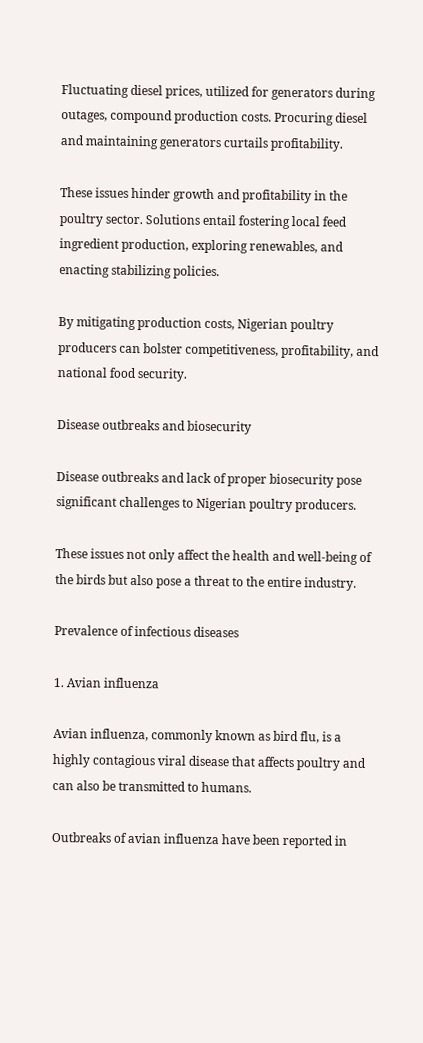Fluctuating diesel prices, utilized for generators during outages, compound production costs. Procuring diesel and maintaining generators curtails profitability.

These issues hinder growth and profitability in the poultry sector. Solutions entail fostering local feed ingredient production, exploring renewables, and enacting stabilizing policies.

By mitigating production costs, Nigerian poultry producers can bolster competitiveness, profitability, and national food security.

Disease outbreaks and biosecurity

Disease outbreaks and lack of proper biosecurity pose significant challenges to Nigerian poultry producers.

These issues not only affect the health and well-being of the birds but also pose a threat to the entire industry.

Prevalence of infectious diseases

1. Avian influenza

Avian influenza, commonly known as bird flu, is a highly contagious viral disease that affects poultry and can also be transmitted to humans.

Outbreaks of avian influenza have been reported in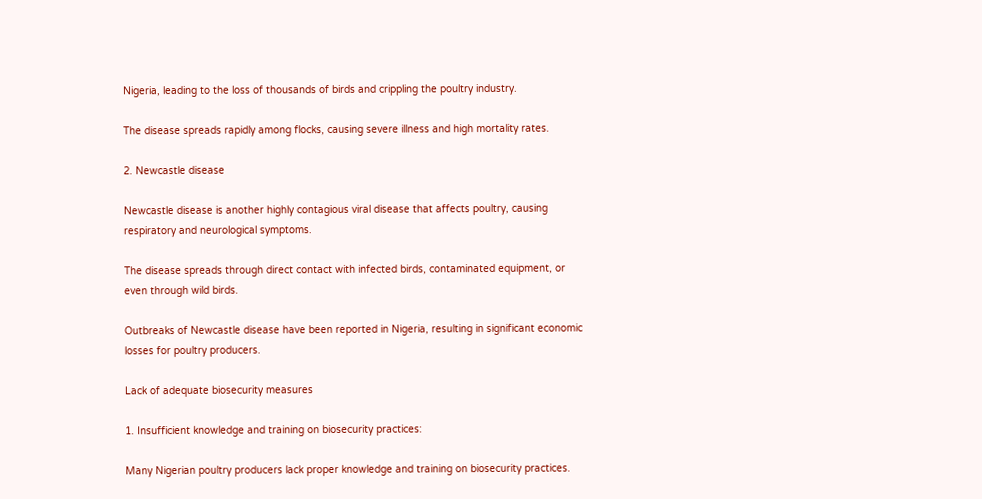Nigeria, leading to the loss of thousands of birds and crippling the poultry industry.

The disease spreads rapidly among flocks, causing severe illness and high mortality rates.

2. Newcastle disease

Newcastle disease is another highly contagious viral disease that affects poultry, causing respiratory and neurological symptoms.

The disease spreads through direct contact with infected birds, contaminated equipment, or even through wild birds.

Outbreaks of Newcastle disease have been reported in Nigeria, resulting in significant economic losses for poultry producers.

Lack of adequate biosecurity measures

1. Insufficient knowledge and training on biosecurity practices:

Many Nigerian poultry producers lack proper knowledge and training on biosecurity practices.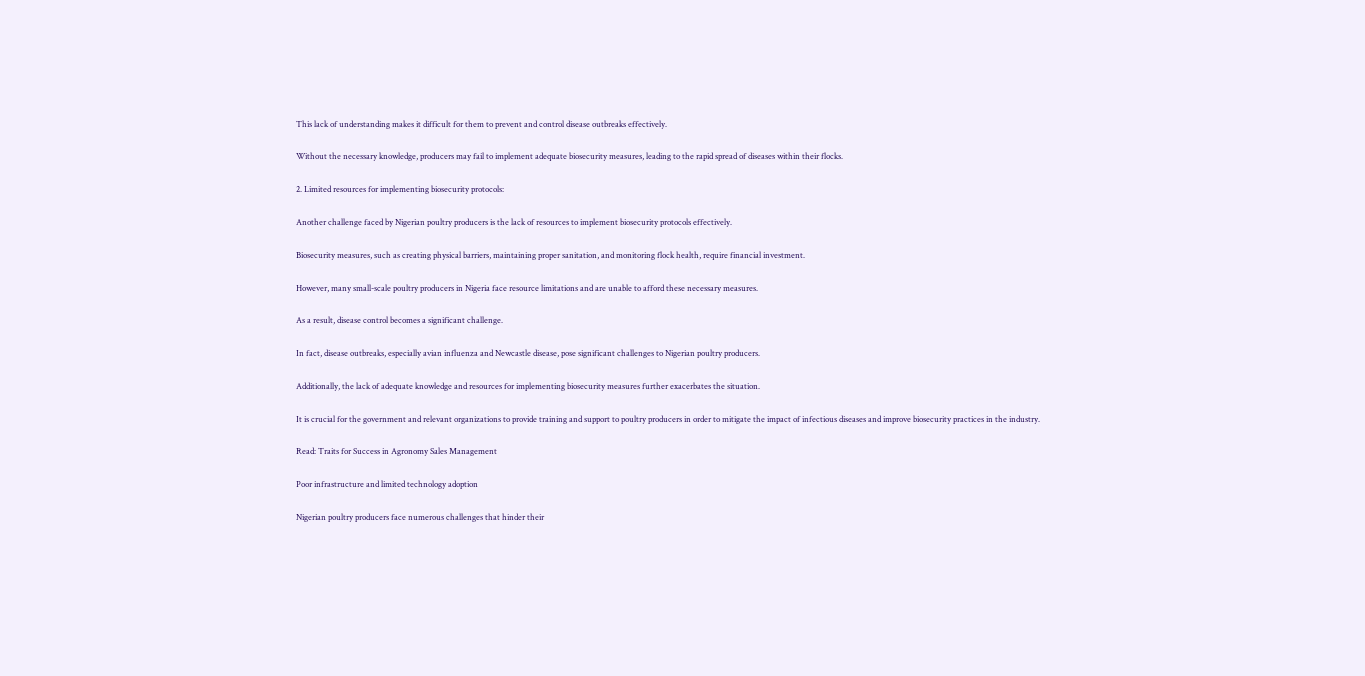This lack of understanding makes it difficult for them to prevent and control disease outbreaks effectively.

Without the necessary knowledge, producers may fail to implement adequate biosecurity measures, leading to the rapid spread of diseases within their flocks.

2. Limited resources for implementing biosecurity protocols:

Another challenge faced by Nigerian poultry producers is the lack of resources to implement biosecurity protocols effectively.

Biosecurity measures, such as creating physical barriers, maintaining proper sanitation, and monitoring flock health, require financial investment.

However, many small-scale poultry producers in Nigeria face resource limitations and are unable to afford these necessary measures.

As a result, disease control becomes a significant challenge.

In fact, disease outbreaks, especially avian influenza and Newcastle disease, pose significant challenges to Nigerian poultry producers.

Additionally, the lack of adequate knowledge and resources for implementing biosecurity measures further exacerbates the situation.

It is crucial for the government and relevant organizations to provide training and support to poultry producers in order to mitigate the impact of infectious diseases and improve biosecurity practices in the industry.

Read: Traits for Success in Agronomy Sales Management

Poor infrastructure and limited technology adoption

Nigerian poultry producers face numerous challenges that hinder their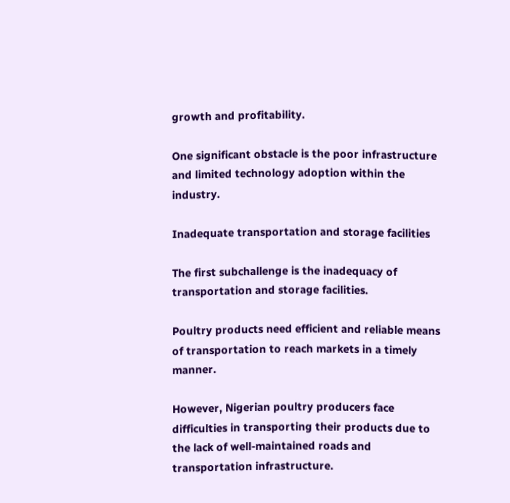growth and profitability.

One significant obstacle is the poor infrastructure and limited technology adoption within the industry.

Inadequate transportation and storage facilities

The first subchallenge is the inadequacy of transportation and storage facilities.

Poultry products need efficient and reliable means of transportation to reach markets in a timely manner.

However, Nigerian poultry producers face difficulties in transporting their products due to the lack of well-maintained roads and transportation infrastructure.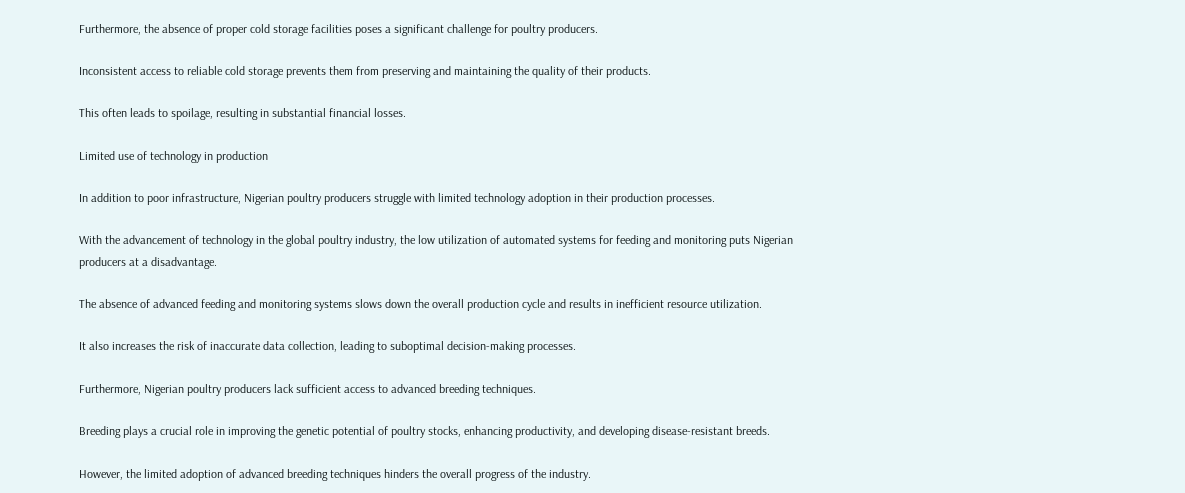Furthermore, the absence of proper cold storage facilities poses a significant challenge for poultry producers.

Inconsistent access to reliable cold storage prevents them from preserving and maintaining the quality of their products.

This often leads to spoilage, resulting in substantial financial losses.

Limited use of technology in production

In addition to poor infrastructure, Nigerian poultry producers struggle with limited technology adoption in their production processes.

With the advancement of technology in the global poultry industry, the low utilization of automated systems for feeding and monitoring puts Nigerian producers at a disadvantage.

The absence of advanced feeding and monitoring systems slows down the overall production cycle and results in inefficient resource utilization.

It also increases the risk of inaccurate data collection, leading to suboptimal decision-making processes.

Furthermore, Nigerian poultry producers lack sufficient access to advanced breeding techniques.

Breeding plays a crucial role in improving the genetic potential of poultry stocks, enhancing productivity, and developing disease-resistant breeds.

However, the limited adoption of advanced breeding techniques hinders the overall progress of the industry.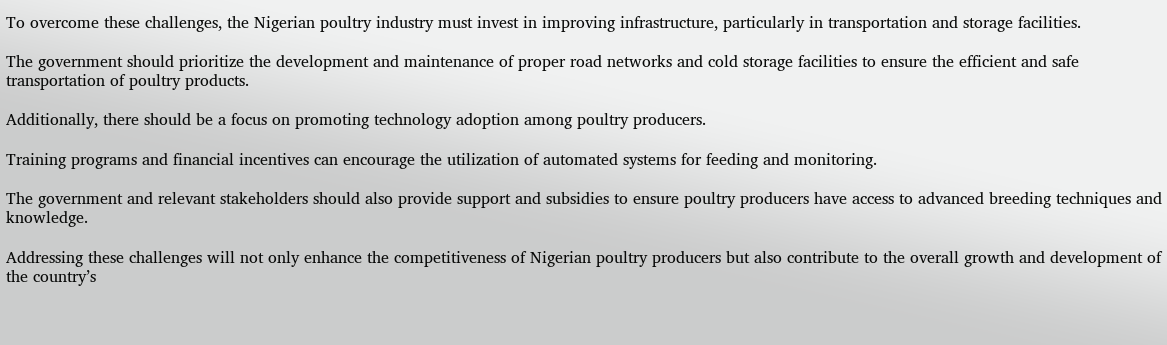To overcome these challenges, the Nigerian poultry industry must invest in improving infrastructure, particularly in transportation and storage facilities.

The government should prioritize the development and maintenance of proper road networks and cold storage facilities to ensure the efficient and safe transportation of poultry products.

Additionally, there should be a focus on promoting technology adoption among poultry producers.

Training programs and financial incentives can encourage the utilization of automated systems for feeding and monitoring.

The government and relevant stakeholders should also provide support and subsidies to ensure poultry producers have access to advanced breeding techniques and knowledge.

Addressing these challenges will not only enhance the competitiveness of Nigerian poultry producers but also contribute to the overall growth and development of the country’s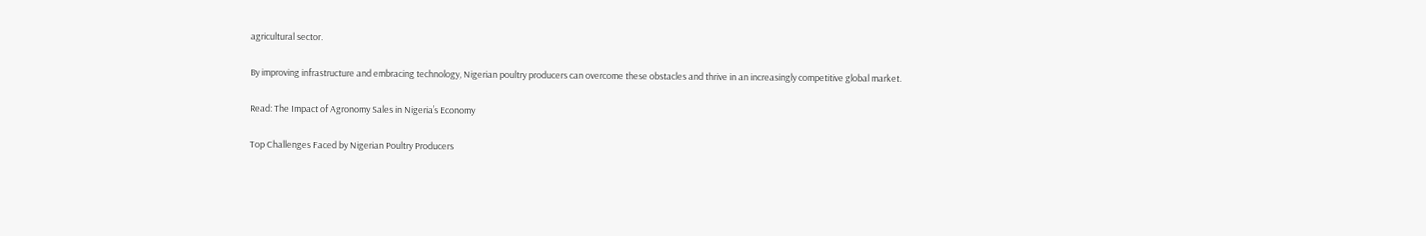agricultural sector.

By improving infrastructure and embracing technology, Nigerian poultry producers can overcome these obstacles and thrive in an increasingly competitive global market.

Read: The Impact of Agronomy Sales in Nigeria’s Economy

Top Challenges Faced by Nigerian Poultry Producers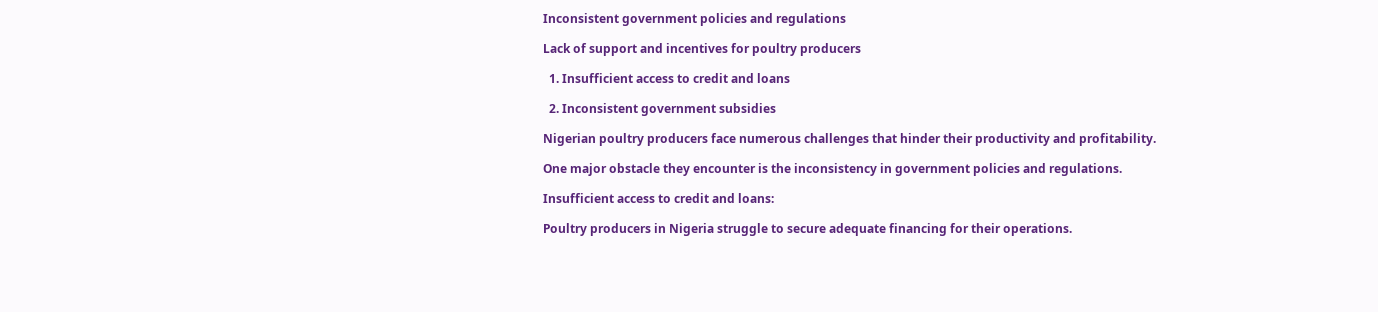Inconsistent government policies and regulations

Lack of support and incentives for poultry producers

  1. Insufficient access to credit and loans

  2. Inconsistent government subsidies

Nigerian poultry producers face numerous challenges that hinder their productivity and profitability.

One major obstacle they encounter is the inconsistency in government policies and regulations.

Insufficient access to credit and loans:

Poultry producers in Nigeria struggle to secure adequate financing for their operations.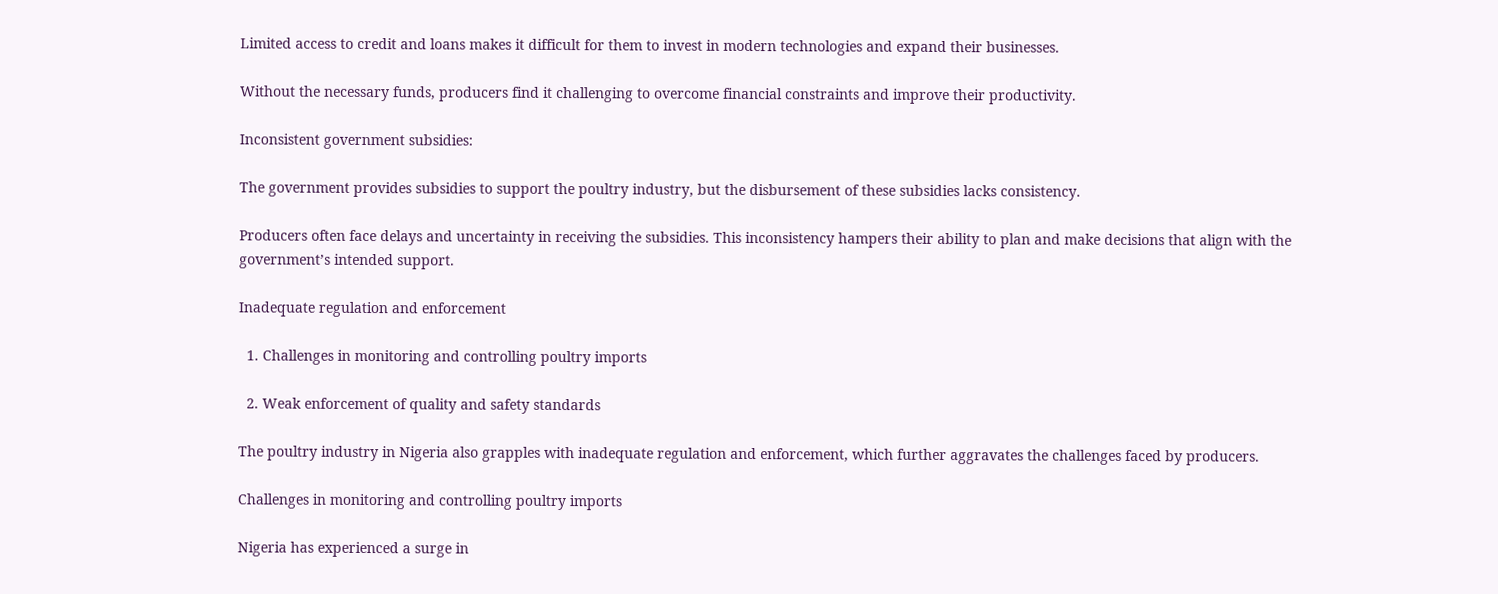Limited access to credit and loans makes it difficult for them to invest in modern technologies and expand their businesses.

Without the necessary funds, producers find it challenging to overcome financial constraints and improve their productivity.

Inconsistent government subsidies:

The government provides subsidies to support the poultry industry, but the disbursement of these subsidies lacks consistency.

Producers often face delays and uncertainty in receiving the subsidies. This inconsistency hampers their ability to plan and make decisions that align with the government’s intended support.

Inadequate regulation and enforcement

  1. Challenges in monitoring and controlling poultry imports

  2. Weak enforcement of quality and safety standards

The poultry industry in Nigeria also grapples with inadequate regulation and enforcement, which further aggravates the challenges faced by producers.

Challenges in monitoring and controlling poultry imports

Nigeria has experienced a surge in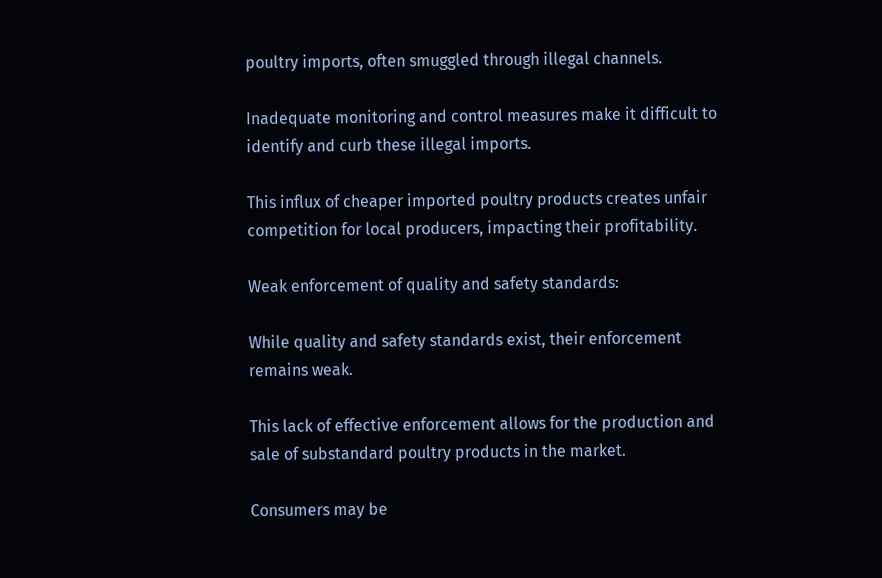poultry imports, often smuggled through illegal channels.

Inadequate monitoring and control measures make it difficult to identify and curb these illegal imports.

This influx of cheaper imported poultry products creates unfair competition for local producers, impacting their profitability.

Weak enforcement of quality and safety standards:

While quality and safety standards exist, their enforcement remains weak.

This lack of effective enforcement allows for the production and sale of substandard poultry products in the market.

Consumers may be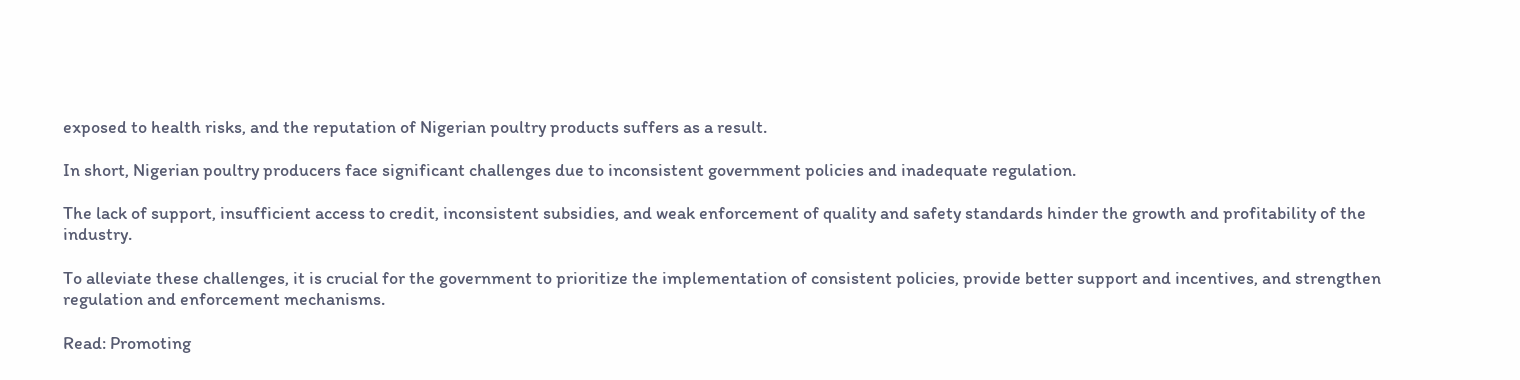exposed to health risks, and the reputation of Nigerian poultry products suffers as a result.

In short, Nigerian poultry producers face significant challenges due to inconsistent government policies and inadequate regulation.

The lack of support, insufficient access to credit, inconsistent subsidies, and weak enforcement of quality and safety standards hinder the growth and profitability of the industry.

To alleviate these challenges, it is crucial for the government to prioritize the implementation of consistent policies, provide better support and incentives, and strengthen regulation and enforcement mechanisms.

Read: Promoting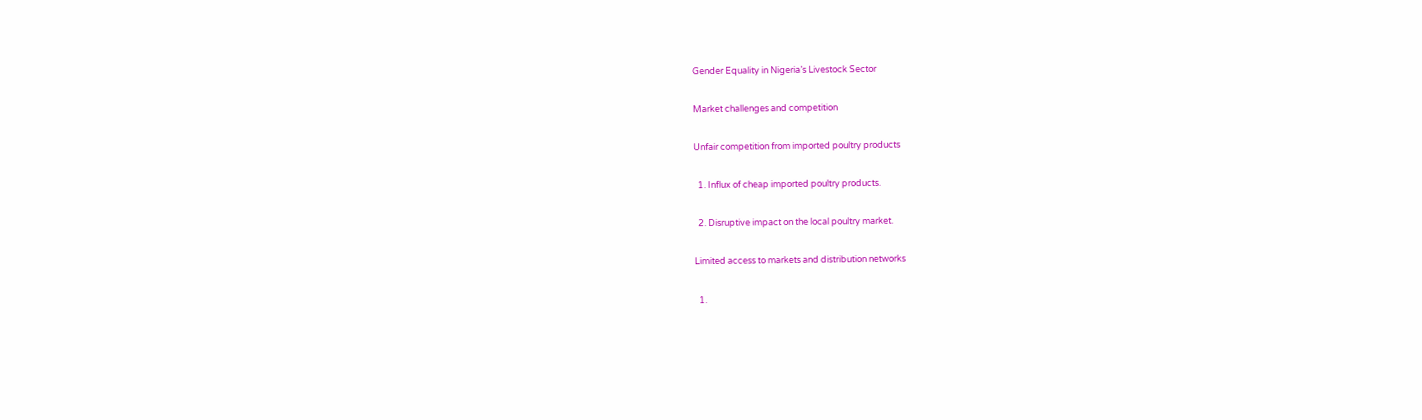Gender Equality in Nigeria’s Livestock Sector

Market challenges and competition

Unfair competition from imported poultry products

  1. Influx of cheap imported poultry products.

  2. Disruptive impact on the local poultry market.

Limited access to markets and distribution networks

  1.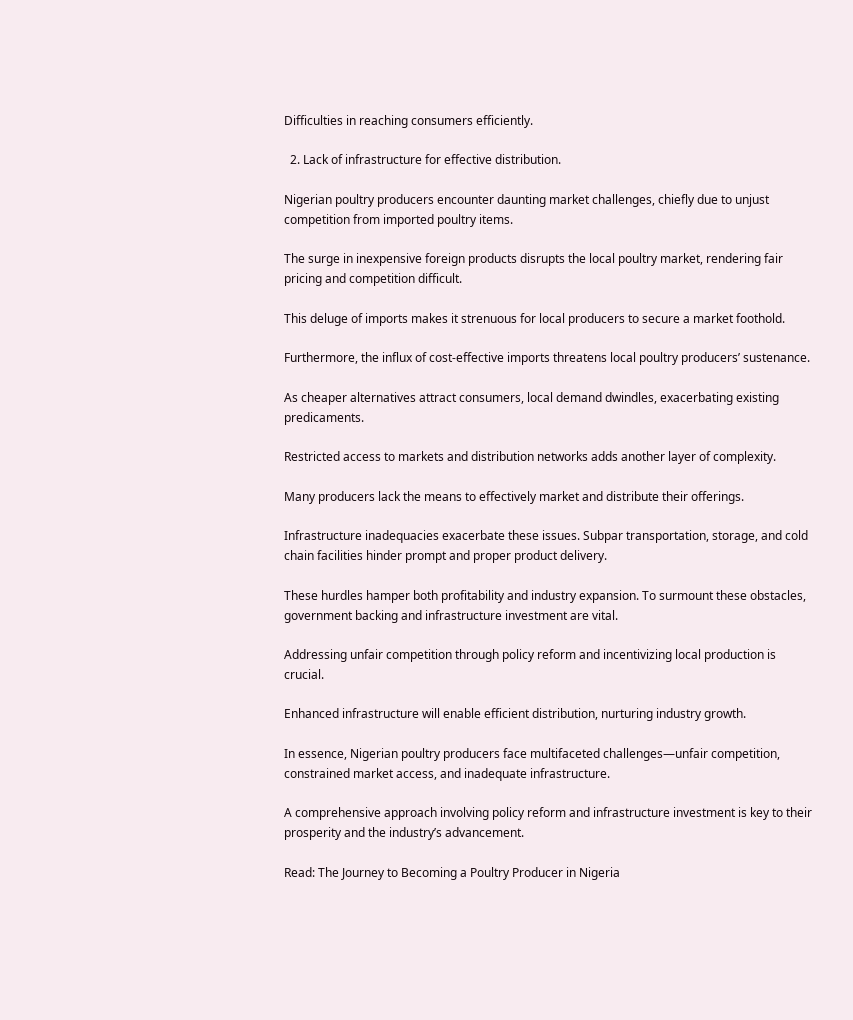Difficulties in reaching consumers efficiently.

  2. Lack of infrastructure for effective distribution.

Nigerian poultry producers encounter daunting market challenges, chiefly due to unjust competition from imported poultry items.

The surge in inexpensive foreign products disrupts the local poultry market, rendering fair pricing and competition difficult.

This deluge of imports makes it strenuous for local producers to secure a market foothold.

Furthermore, the influx of cost-effective imports threatens local poultry producers’ sustenance.

As cheaper alternatives attract consumers, local demand dwindles, exacerbating existing predicaments.

Restricted access to markets and distribution networks adds another layer of complexity.

Many producers lack the means to effectively market and distribute their offerings.

Infrastructure inadequacies exacerbate these issues. Subpar transportation, storage, and cold chain facilities hinder prompt and proper product delivery.

These hurdles hamper both profitability and industry expansion. To surmount these obstacles, government backing and infrastructure investment are vital.

Addressing unfair competition through policy reform and incentivizing local production is crucial.

Enhanced infrastructure will enable efficient distribution, nurturing industry growth.

In essence, Nigerian poultry producers face multifaceted challenges—unfair competition, constrained market access, and inadequate infrastructure.

A comprehensive approach involving policy reform and infrastructure investment is key to their prosperity and the industry’s advancement.

Read: The Journey to Becoming a Poultry Producer in Nigeria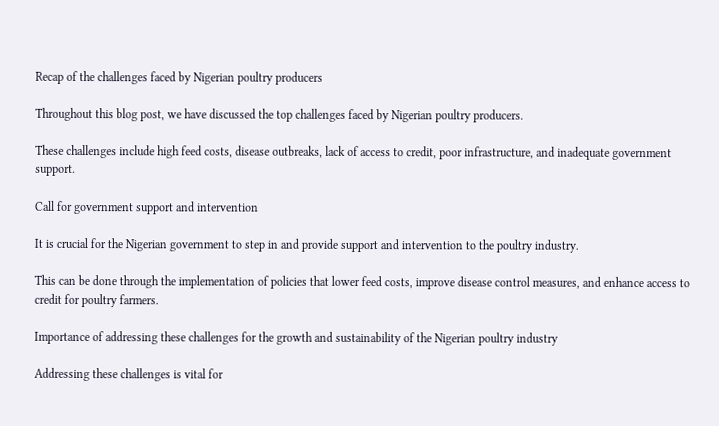Recap of the challenges faced by Nigerian poultry producers

Throughout this blog post, we have discussed the top challenges faced by Nigerian poultry producers.

These challenges include high feed costs, disease outbreaks, lack of access to credit, poor infrastructure, and inadequate government support.

Call for government support and intervention

It is crucial for the Nigerian government to step in and provide support and intervention to the poultry industry.

This can be done through the implementation of policies that lower feed costs, improve disease control measures, and enhance access to credit for poultry farmers.

Importance of addressing these challenges for the growth and sustainability of the Nigerian poultry industry

Addressing these challenges is vital for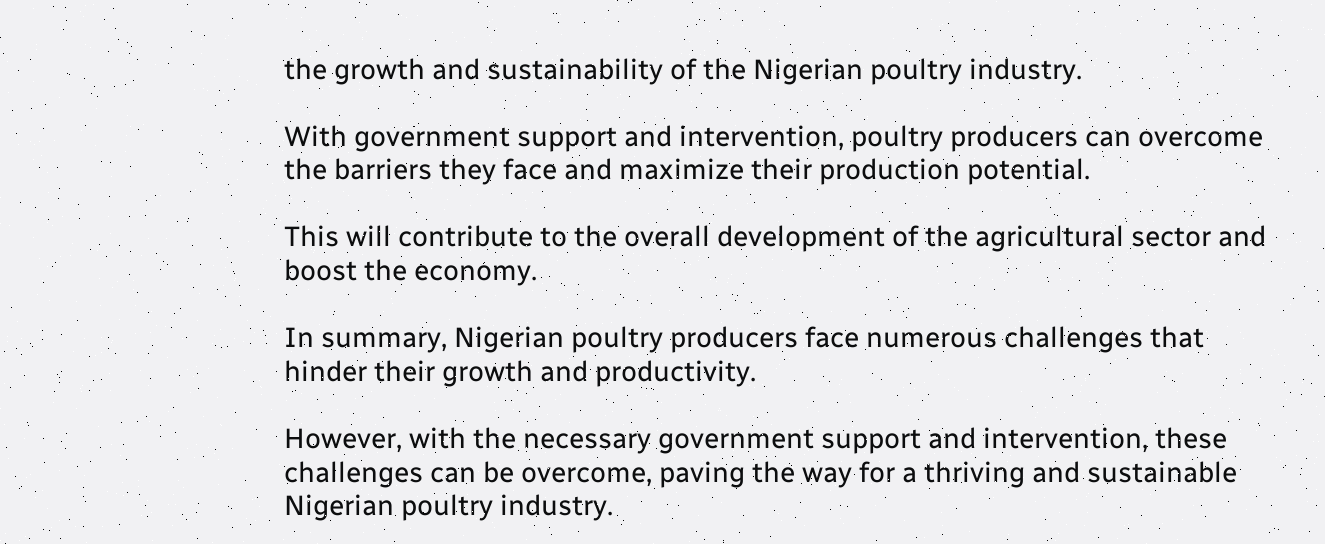the growth and sustainability of the Nigerian poultry industry.

With government support and intervention, poultry producers can overcome the barriers they face and maximize their production potential.

This will contribute to the overall development of the agricultural sector and boost the economy.

In summary, Nigerian poultry producers face numerous challenges that hinder their growth and productivity.

However, with the necessary government support and intervention, these challenges can be overcome, paving the way for a thriving and sustainable Nigerian poultry industry.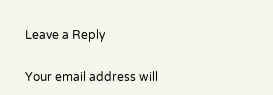Leave a Reply

Your email address will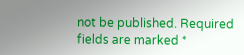not be published. Required fields are marked *